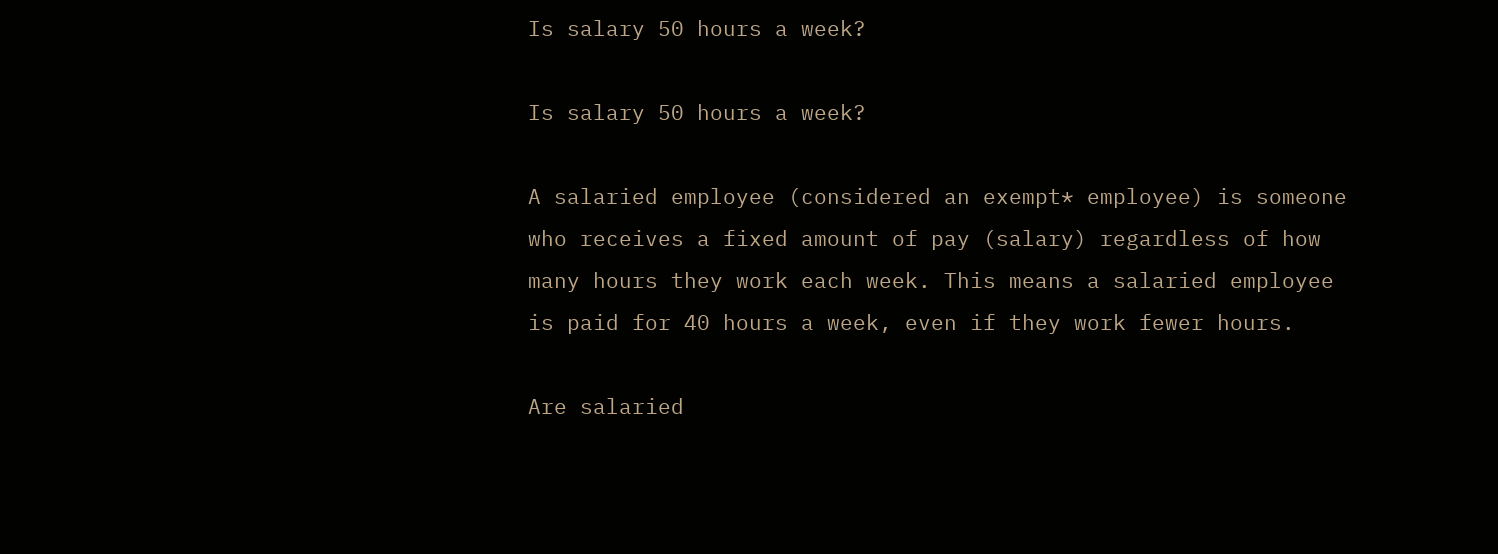Is salary 50 hours a week?

Is salary 50 hours a week?

A salaried employee (considered an exempt* employee) is someone who receives a fixed amount of pay (salary) regardless of how many hours they work each week. This means a salaried employee is paid for 40 hours a week, even if they work fewer hours.

Are salaried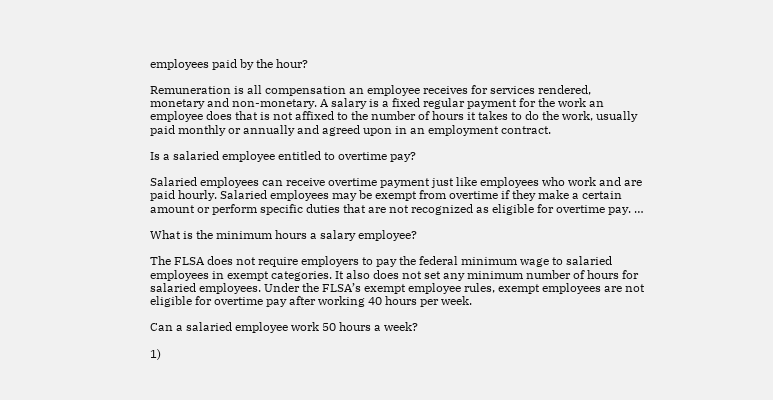employees paid by the hour?

Remuneration is all compensation an employee receives for services rendered, monetary and non-monetary. A salary is a fixed regular payment for the work an employee does that is not affixed to the number of hours it takes to do the work, usually paid monthly or annually and agreed upon in an employment contract.

Is a salaried employee entitled to overtime pay?

Salaried employees can receive overtime payment just like employees who work and are paid hourly. Salaried employees may be exempt from overtime if they make a certain amount or perform specific duties that are not recognized as eligible for overtime pay. …

What is the minimum hours a salary employee?

The FLSA does not require employers to pay the federal minimum wage to salaried employees in exempt categories. It also does not set any minimum number of hours for salaried employees. Under the FLSA’s exempt employee rules, exempt employees are not eligible for overtime pay after working 40 hours per week.

Can a salaried employee work 50 hours a week?

1)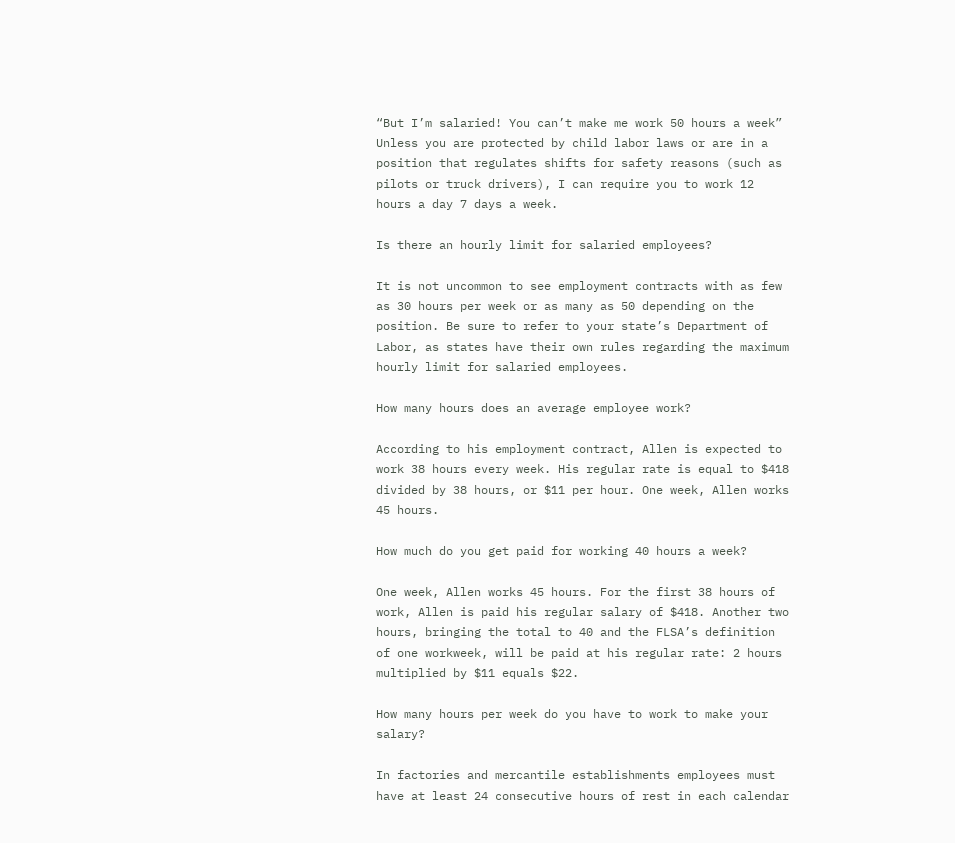“But I’m salaried! You can’t make me work 50 hours a week” Unless you are protected by child labor laws or are in a position that regulates shifts for safety reasons (such as pilots or truck drivers), I can require you to work 12 hours a day 7 days a week.

Is there an hourly limit for salaried employees?

It is not uncommon to see employment contracts with as few as 30 hours per week or as many as 50 depending on the position. Be sure to refer to your state’s Department of Labor, as states have their own rules regarding the maximum hourly limit for salaried employees.

How many hours does an average employee work?

According to his employment contract, Allen is expected to work 38 hours every week. His regular rate is equal to $418 divided by 38 hours, or $11 per hour. One week, Allen works 45 hours.

How much do you get paid for working 40 hours a week?

One week, Allen works 45 hours. For the first 38 hours of work, Allen is paid his regular salary of $418. Another two hours, bringing the total to 40 and the FLSA’s definition of one workweek, will be paid at his regular rate: 2 hours multiplied by $11 equals $22.

How many hours per week do you have to work to make your salary?

In factories and mercantile establishments employees must have at least 24 consecutive hours of rest in each calendar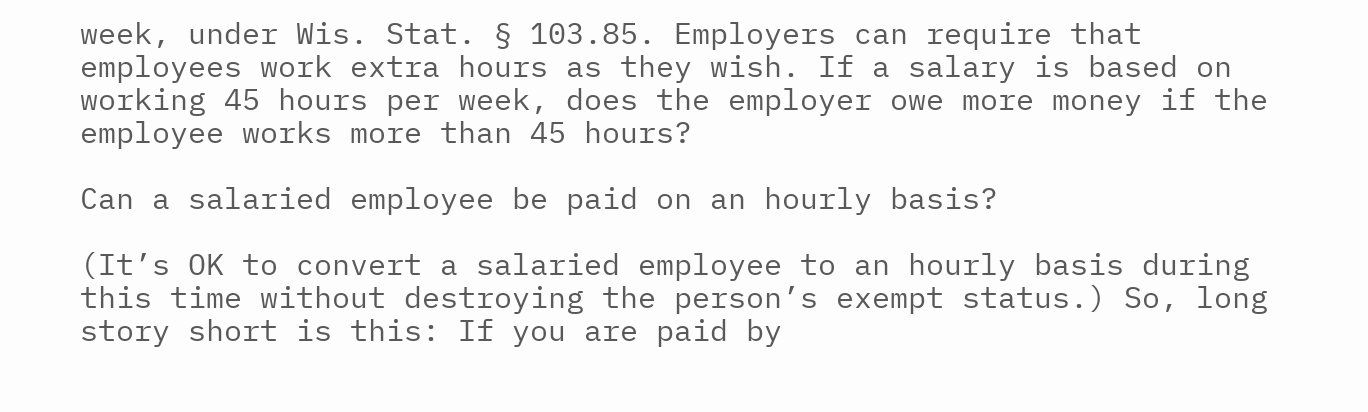week, under Wis. Stat. § 103.85. Employers can require that employees work extra hours as they wish. If a salary is based on working 45 hours per week, does the employer owe more money if the employee works more than 45 hours?

Can a salaried employee be paid on an hourly basis?

(It’s OK to convert a salaried employee to an hourly basis during this time without destroying the person’s exempt status.) So, long story short is this: If you are paid by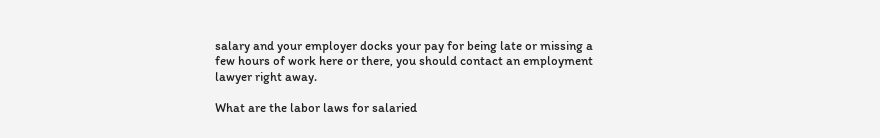salary and your employer docks your pay for being late or missing a few hours of work here or there, you should contact an employment lawyer right away.

What are the labor laws for salaried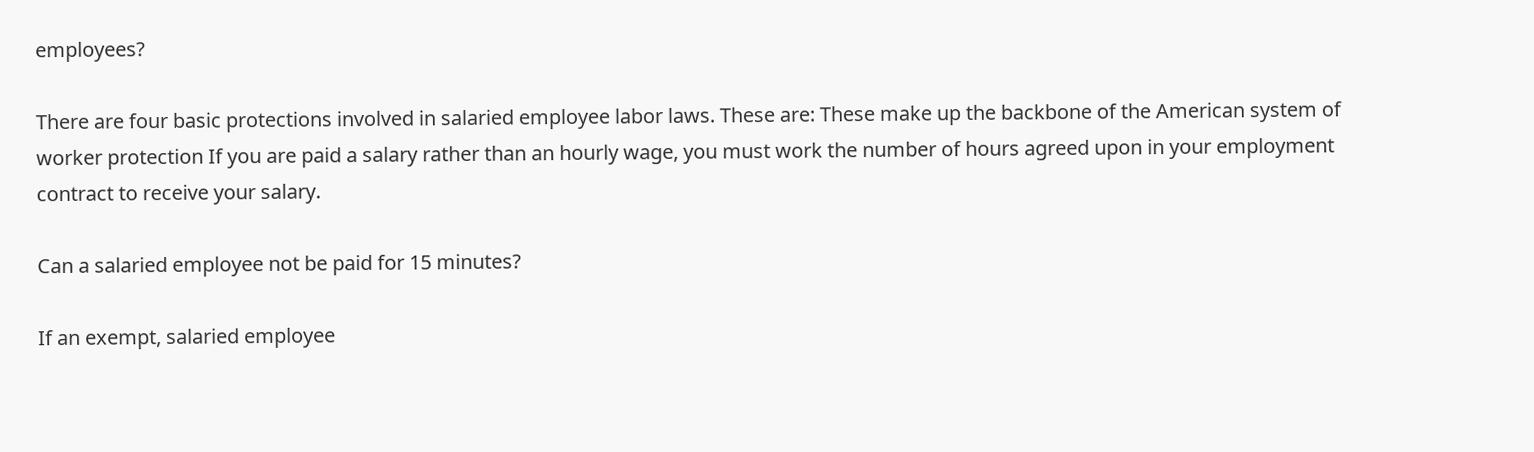employees?

There are four basic protections involved in salaried employee labor laws. These are: These make up the backbone of the American system of worker protection If you are paid a salary rather than an hourly wage, you must work the number of hours agreed upon in your employment contract to receive your salary.

Can a salaried employee not be paid for 15 minutes?

If an exempt, salaried employee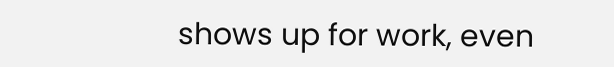shows up for work, even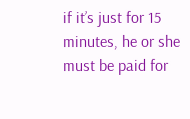if it’s just for 15 minutes, he or she must be paid for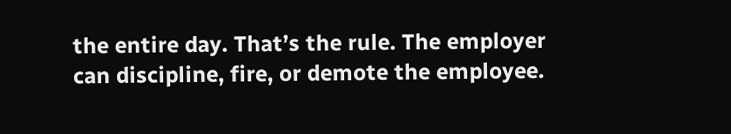the entire day. That’s the rule. The employer can discipline, fire, or demote the employee.